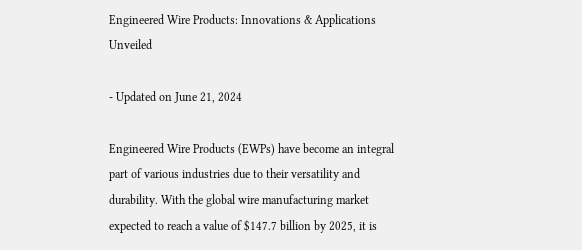Engineered Wire Products: Innovations & Applications Unveiled

- Updated on June 21, 2024

Engineered Wire Products (EWPs) have become an integral part of various industries due to their versatility and durability. With the global wire manufacturing market expected to reach a value of $147.7 billion by 2025, it is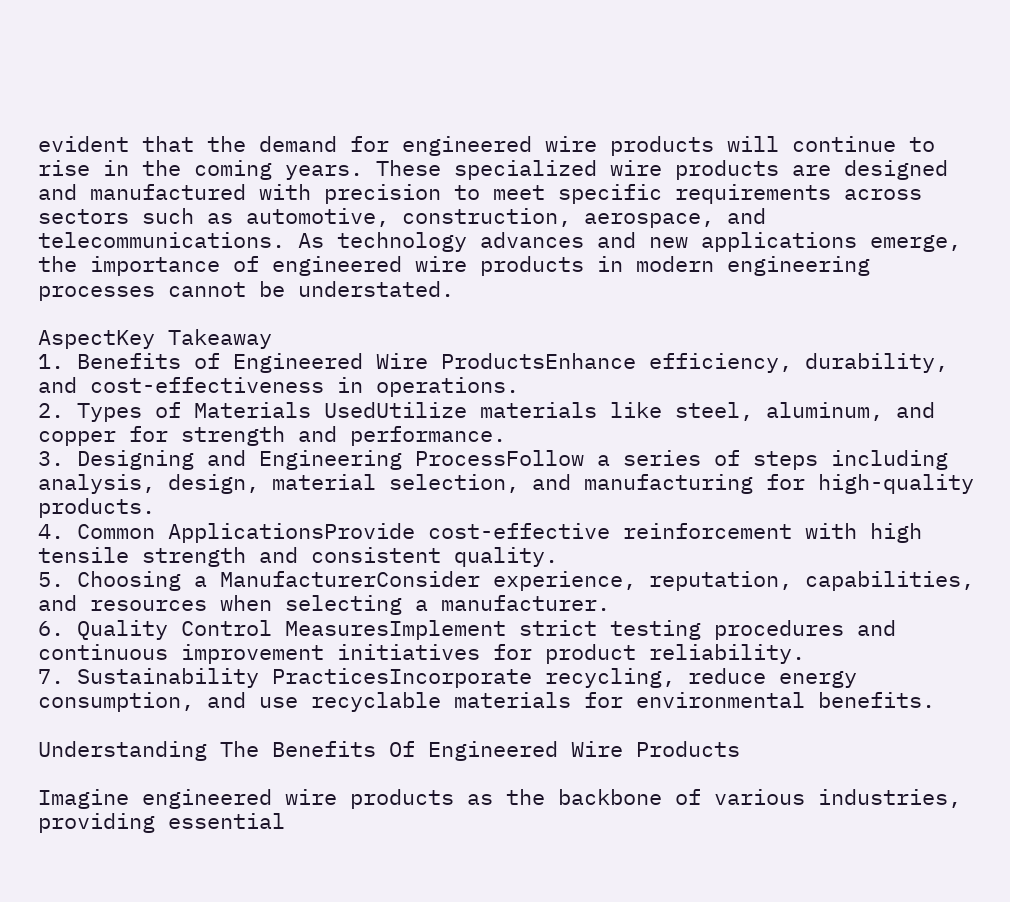evident that the demand for engineered wire products will continue to rise in the coming years. These specialized wire products are designed and manufactured with precision to meet specific requirements across sectors such as automotive, construction, aerospace, and telecommunications. As technology advances and new applications emerge, the importance of engineered wire products in modern engineering processes cannot be understated.

AspectKey Takeaway
1. Benefits of Engineered Wire ProductsEnhance efficiency, durability, and cost-effectiveness in operations.
2. Types of Materials UsedUtilize materials like steel, aluminum, and copper for strength and performance.
3. Designing and Engineering ProcessFollow a series of steps including analysis, design, material selection, and manufacturing for high-quality products.
4. Common ApplicationsProvide cost-effective reinforcement with high tensile strength and consistent quality.
5. Choosing a ManufacturerConsider experience, reputation, capabilities, and resources when selecting a manufacturer.
6. Quality Control MeasuresImplement strict testing procedures and continuous improvement initiatives for product reliability.
7. Sustainability PracticesIncorporate recycling, reduce energy consumption, and use recyclable materials for environmental benefits.

Understanding The Benefits Of Engineered Wire Products

Imagine engineered wire products as the backbone of various industries, providing essential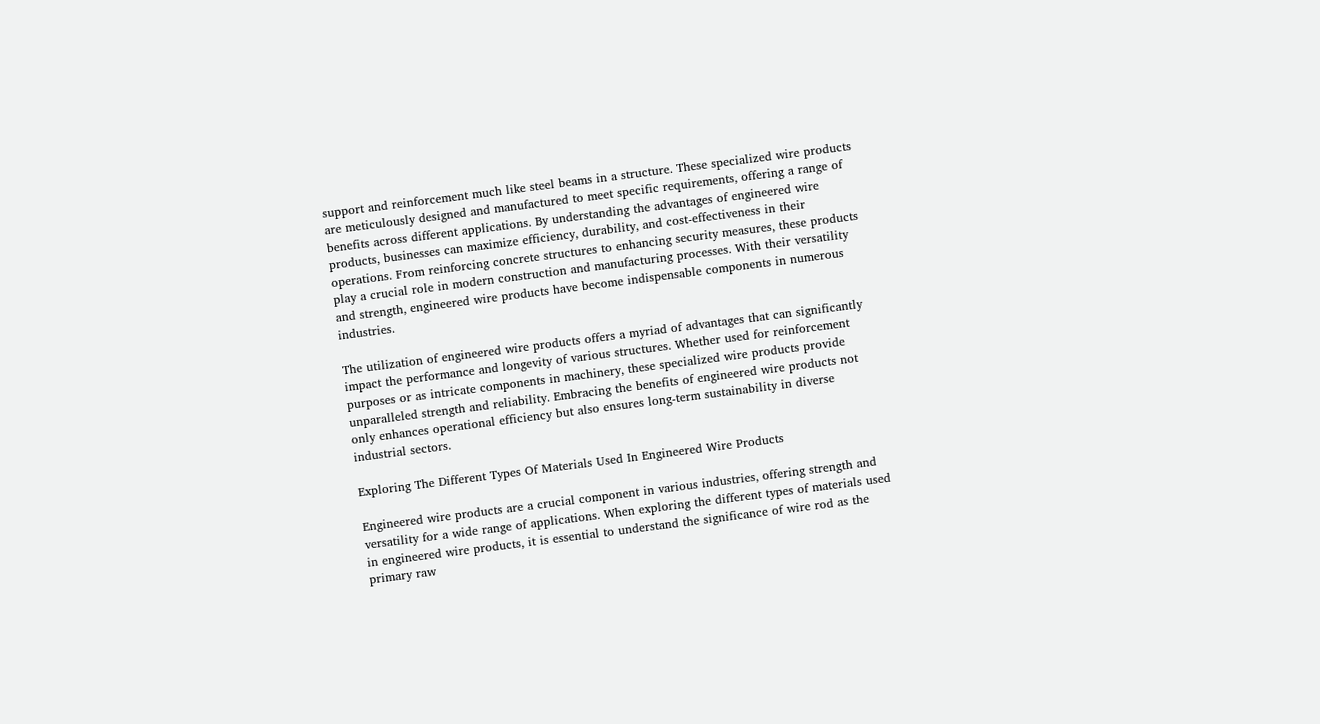support and reinforcement much like steel beams in a structure. These specialized wire products are meticulously designed and manufactured to meet specific requirements, offering a range of benefits across different applications. By understanding the advantages of engineered wire products, businesses can maximize efficiency, durability, and cost-effectiveness in their operations. From reinforcing concrete structures to enhancing security measures, these products play a crucial role in modern construction and manufacturing processes. With their versatility and strength, engineered wire products have become indispensable components in numerous industries.

The utilization of engineered wire products offers a myriad of advantages that can significantly impact the performance and longevity of various structures. Whether used for reinforcement purposes or as intricate components in machinery, these specialized wire products provide unparalleled strength and reliability. Embracing the benefits of engineered wire products not only enhances operational efficiency but also ensures long-term sustainability in diverse industrial sectors.

Exploring The Different Types Of Materials Used In Engineered Wire Products

Engineered wire products are a crucial component in various industries, offering strength and versatility for a wide range of applications. When exploring the different types of materials used in engineered wire products, it is essential to understand the significance of wire rod as the primary raw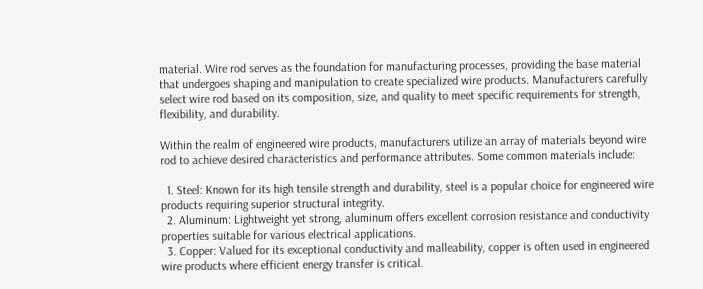material. Wire rod serves as the foundation for manufacturing processes, providing the base material that undergoes shaping and manipulation to create specialized wire products. Manufacturers carefully select wire rod based on its composition, size, and quality to meet specific requirements for strength, flexibility, and durability.

Within the realm of engineered wire products, manufacturers utilize an array of materials beyond wire rod to achieve desired characteristics and performance attributes. Some common materials include:

  1. Steel: Known for its high tensile strength and durability, steel is a popular choice for engineered wire products requiring superior structural integrity.
  2. Aluminum: Lightweight yet strong, aluminum offers excellent corrosion resistance and conductivity properties suitable for various electrical applications.
  3. Copper: Valued for its exceptional conductivity and malleability, copper is often used in engineered wire products where efficient energy transfer is critical.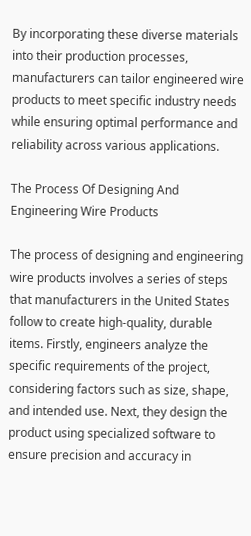By incorporating these diverse materials into their production processes, manufacturers can tailor engineered wire products to meet specific industry needs while ensuring optimal performance and reliability across various applications.

The Process Of Designing And Engineering Wire Products

The process of designing and engineering wire products involves a series of steps that manufacturers in the United States follow to create high-quality, durable items. Firstly, engineers analyze the specific requirements of the project, considering factors such as size, shape, and intended use. Next, they design the product using specialized software to ensure precision and accuracy in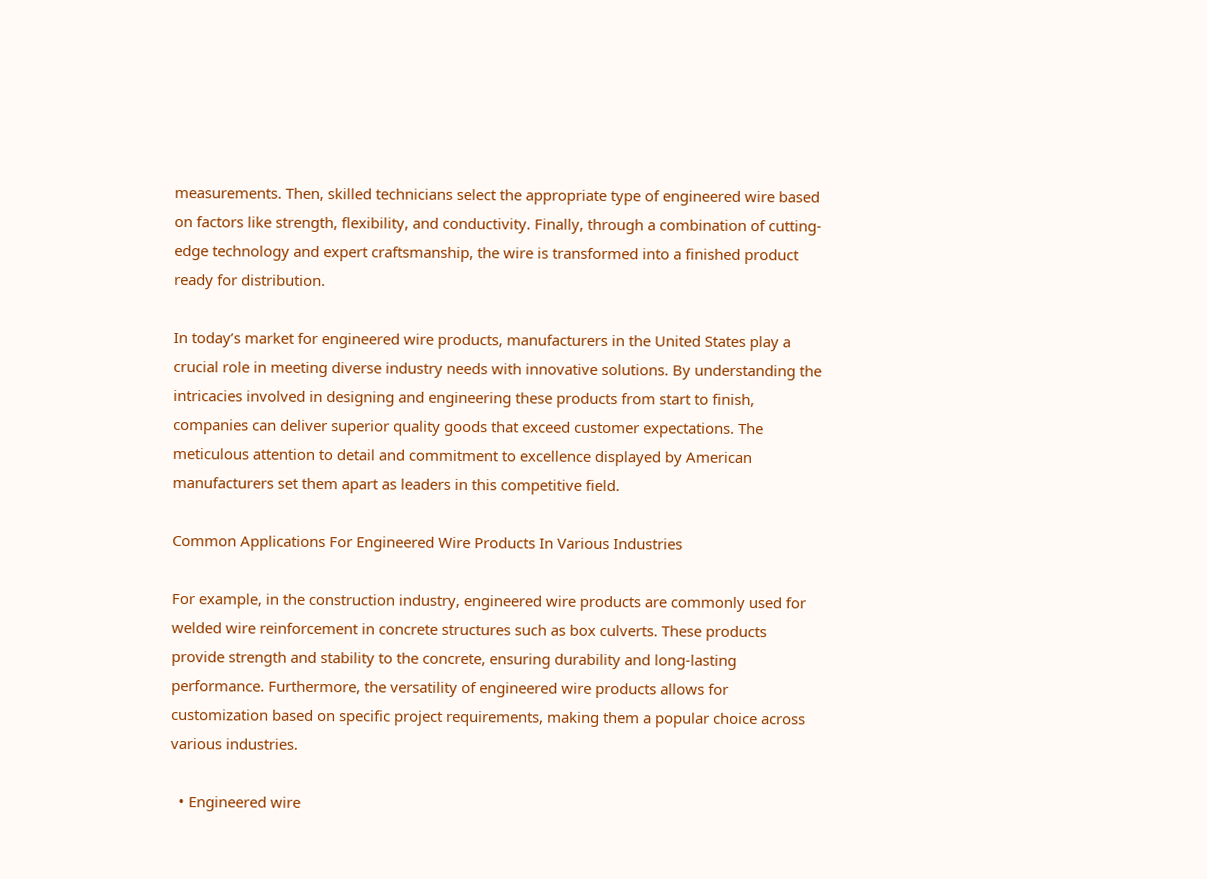measurements. Then, skilled technicians select the appropriate type of engineered wire based on factors like strength, flexibility, and conductivity. Finally, through a combination of cutting-edge technology and expert craftsmanship, the wire is transformed into a finished product ready for distribution.

In today’s market for engineered wire products, manufacturers in the United States play a crucial role in meeting diverse industry needs with innovative solutions. By understanding the intricacies involved in designing and engineering these products from start to finish, companies can deliver superior quality goods that exceed customer expectations. The meticulous attention to detail and commitment to excellence displayed by American manufacturers set them apart as leaders in this competitive field.

Common Applications For Engineered Wire Products In Various Industries

For example, in the construction industry, engineered wire products are commonly used for welded wire reinforcement in concrete structures such as box culverts. These products provide strength and stability to the concrete, ensuring durability and long-lasting performance. Furthermore, the versatility of engineered wire products allows for customization based on specific project requirements, making them a popular choice across various industries.

  • Engineered wire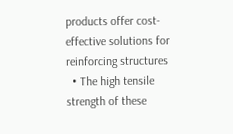products offer cost-effective solutions for reinforcing structures
  • The high tensile strength of these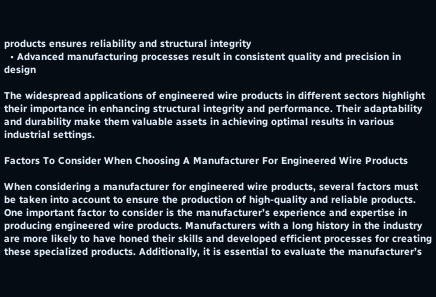products ensures reliability and structural integrity
  • Advanced manufacturing processes result in consistent quality and precision in design

The widespread applications of engineered wire products in different sectors highlight their importance in enhancing structural integrity and performance. Their adaptability and durability make them valuable assets in achieving optimal results in various industrial settings.

Factors To Consider When Choosing A Manufacturer For Engineered Wire Products

When considering a manufacturer for engineered wire products, several factors must be taken into account to ensure the production of high-quality and reliable products. One important factor to consider is the manufacturer’s experience and expertise in producing engineered wire products. Manufacturers with a long history in the industry are more likely to have honed their skills and developed efficient processes for creating these specialized products. Additionally, it is essential to evaluate the manufacturer’s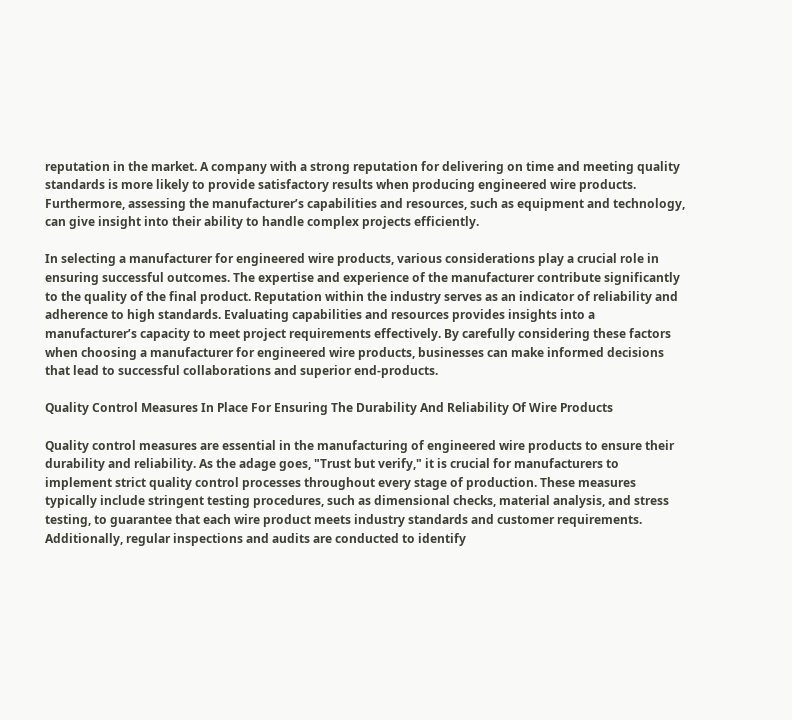reputation in the market. A company with a strong reputation for delivering on time and meeting quality standards is more likely to provide satisfactory results when producing engineered wire products. Furthermore, assessing the manufacturer’s capabilities and resources, such as equipment and technology, can give insight into their ability to handle complex projects efficiently.

In selecting a manufacturer for engineered wire products, various considerations play a crucial role in ensuring successful outcomes. The expertise and experience of the manufacturer contribute significantly to the quality of the final product. Reputation within the industry serves as an indicator of reliability and adherence to high standards. Evaluating capabilities and resources provides insights into a manufacturer’s capacity to meet project requirements effectively. By carefully considering these factors when choosing a manufacturer for engineered wire products, businesses can make informed decisions that lead to successful collaborations and superior end-products.

Quality Control Measures In Place For Ensuring The Durability And Reliability Of Wire Products

Quality control measures are essential in the manufacturing of engineered wire products to ensure their durability and reliability. As the adage goes, "Trust but verify," it is crucial for manufacturers to implement strict quality control processes throughout every stage of production. These measures typically include stringent testing procedures, such as dimensional checks, material analysis, and stress testing, to guarantee that each wire product meets industry standards and customer requirements. Additionally, regular inspections and audits are conducted to identify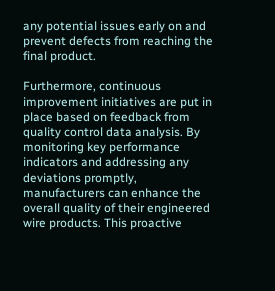any potential issues early on and prevent defects from reaching the final product.

Furthermore, continuous improvement initiatives are put in place based on feedback from quality control data analysis. By monitoring key performance indicators and addressing any deviations promptly, manufacturers can enhance the overall quality of their engineered wire products. This proactive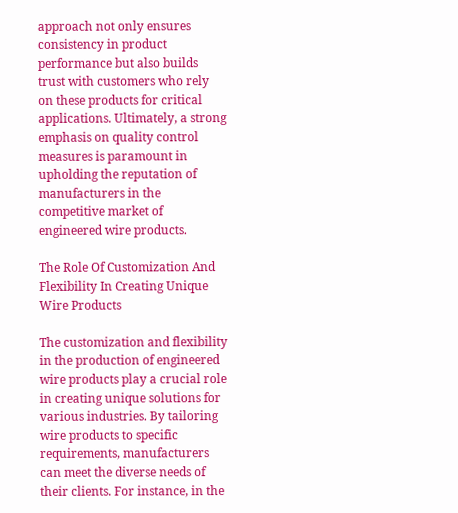approach not only ensures consistency in product performance but also builds trust with customers who rely on these products for critical applications. Ultimately, a strong emphasis on quality control measures is paramount in upholding the reputation of manufacturers in the competitive market of engineered wire products.

The Role Of Customization And Flexibility In Creating Unique Wire Products

The customization and flexibility in the production of engineered wire products play a crucial role in creating unique solutions for various industries. By tailoring wire products to specific requirements, manufacturers can meet the diverse needs of their clients. For instance, in the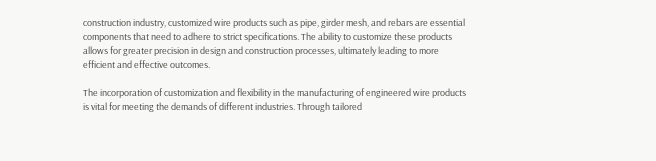construction industry, customized wire products such as pipe, girder mesh, and rebars are essential components that need to adhere to strict specifications. The ability to customize these products allows for greater precision in design and construction processes, ultimately leading to more efficient and effective outcomes.

The incorporation of customization and flexibility in the manufacturing of engineered wire products is vital for meeting the demands of different industries. Through tailored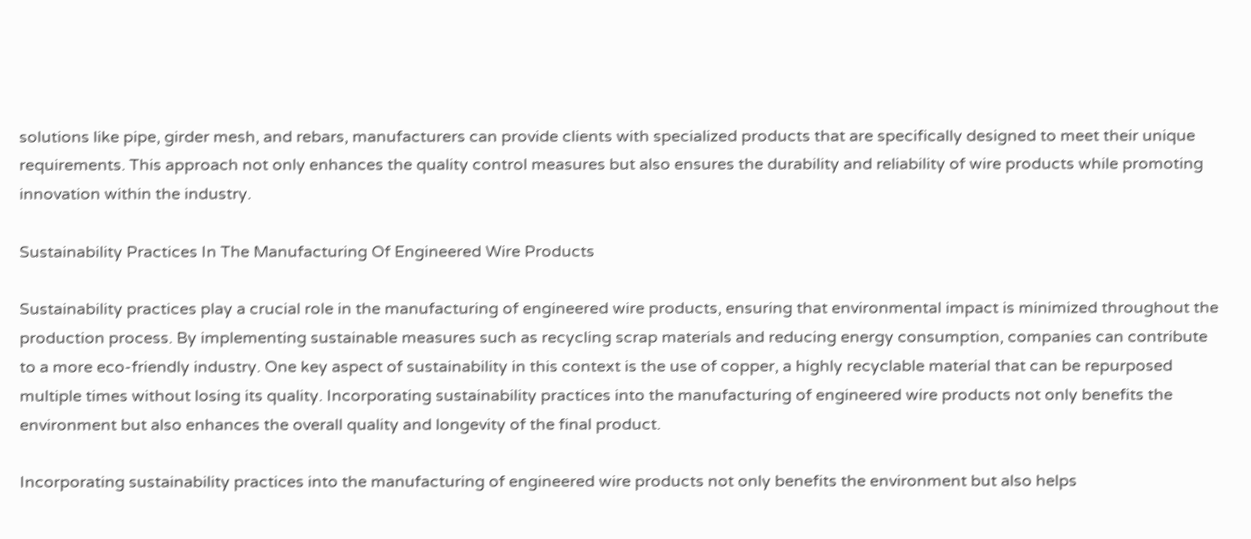solutions like pipe, girder mesh, and rebars, manufacturers can provide clients with specialized products that are specifically designed to meet their unique requirements. This approach not only enhances the quality control measures but also ensures the durability and reliability of wire products while promoting innovation within the industry.

Sustainability Practices In The Manufacturing Of Engineered Wire Products

Sustainability practices play a crucial role in the manufacturing of engineered wire products, ensuring that environmental impact is minimized throughout the production process. By implementing sustainable measures such as recycling scrap materials and reducing energy consumption, companies can contribute to a more eco-friendly industry. One key aspect of sustainability in this context is the use of copper, a highly recyclable material that can be repurposed multiple times without losing its quality. Incorporating sustainability practices into the manufacturing of engineered wire products not only benefits the environment but also enhances the overall quality and longevity of the final product.

Incorporating sustainability practices into the manufacturing of engineered wire products not only benefits the environment but also helps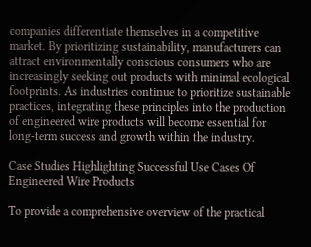companies differentiate themselves in a competitive market. By prioritizing sustainability, manufacturers can attract environmentally conscious consumers who are increasingly seeking out products with minimal ecological footprints. As industries continue to prioritize sustainable practices, integrating these principles into the production of engineered wire products will become essential for long-term success and growth within the industry.

Case Studies Highlighting Successful Use Cases Of Engineered Wire Products

To provide a comprehensive overview of the practical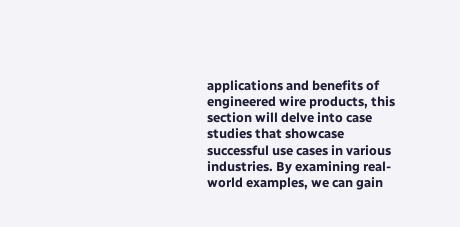applications and benefits of engineered wire products, this section will delve into case studies that showcase successful use cases in various industries. By examining real-world examples, we can gain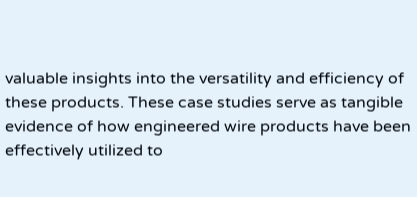valuable insights into the versatility and efficiency of these products. These case studies serve as tangible evidence of how engineered wire products have been effectively utilized to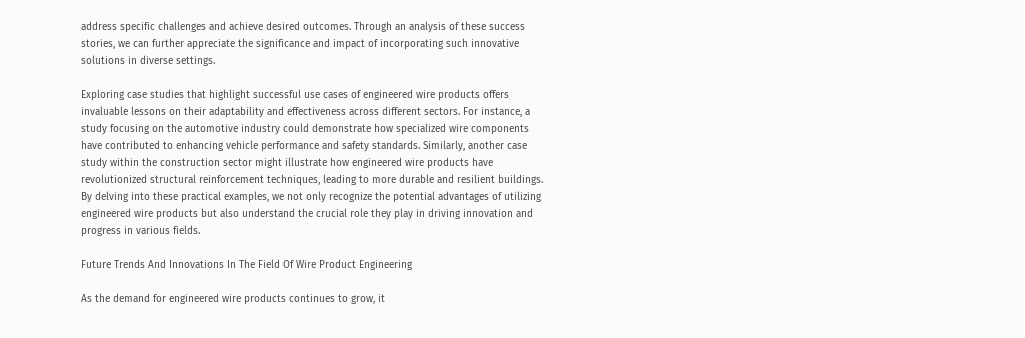address specific challenges and achieve desired outcomes. Through an analysis of these success stories, we can further appreciate the significance and impact of incorporating such innovative solutions in diverse settings.

Exploring case studies that highlight successful use cases of engineered wire products offers invaluable lessons on their adaptability and effectiveness across different sectors. For instance, a study focusing on the automotive industry could demonstrate how specialized wire components have contributed to enhancing vehicle performance and safety standards. Similarly, another case study within the construction sector might illustrate how engineered wire products have revolutionized structural reinforcement techniques, leading to more durable and resilient buildings. By delving into these practical examples, we not only recognize the potential advantages of utilizing engineered wire products but also understand the crucial role they play in driving innovation and progress in various fields.

Future Trends And Innovations In The Field Of Wire Product Engineering

As the demand for engineered wire products continues to grow, it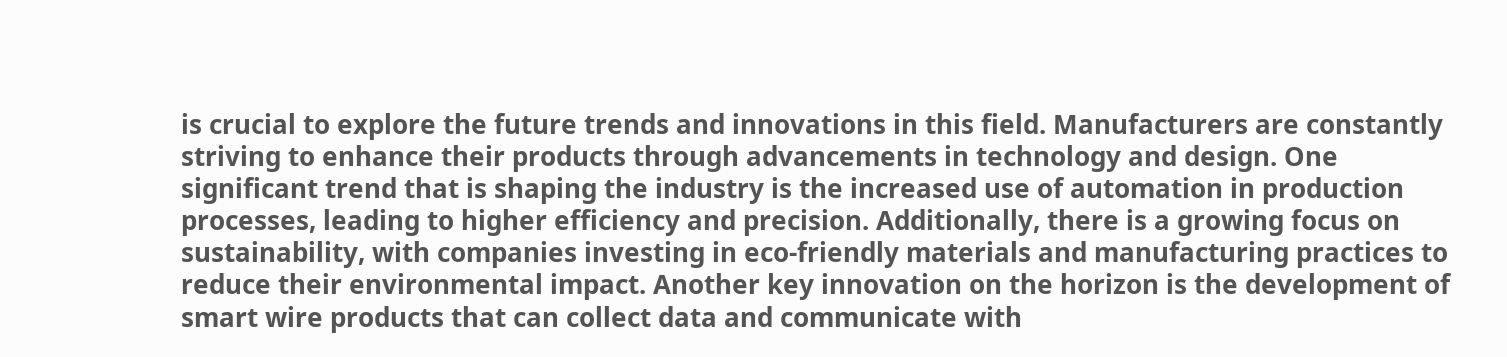is crucial to explore the future trends and innovations in this field. Manufacturers are constantly striving to enhance their products through advancements in technology and design. One significant trend that is shaping the industry is the increased use of automation in production processes, leading to higher efficiency and precision. Additionally, there is a growing focus on sustainability, with companies investing in eco-friendly materials and manufacturing practices to reduce their environmental impact. Another key innovation on the horizon is the development of smart wire products that can collect data and communicate with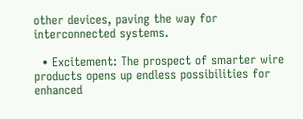other devices, paving the way for interconnected systems.

  • Excitement: The prospect of smarter wire products opens up endless possibilities for enhanced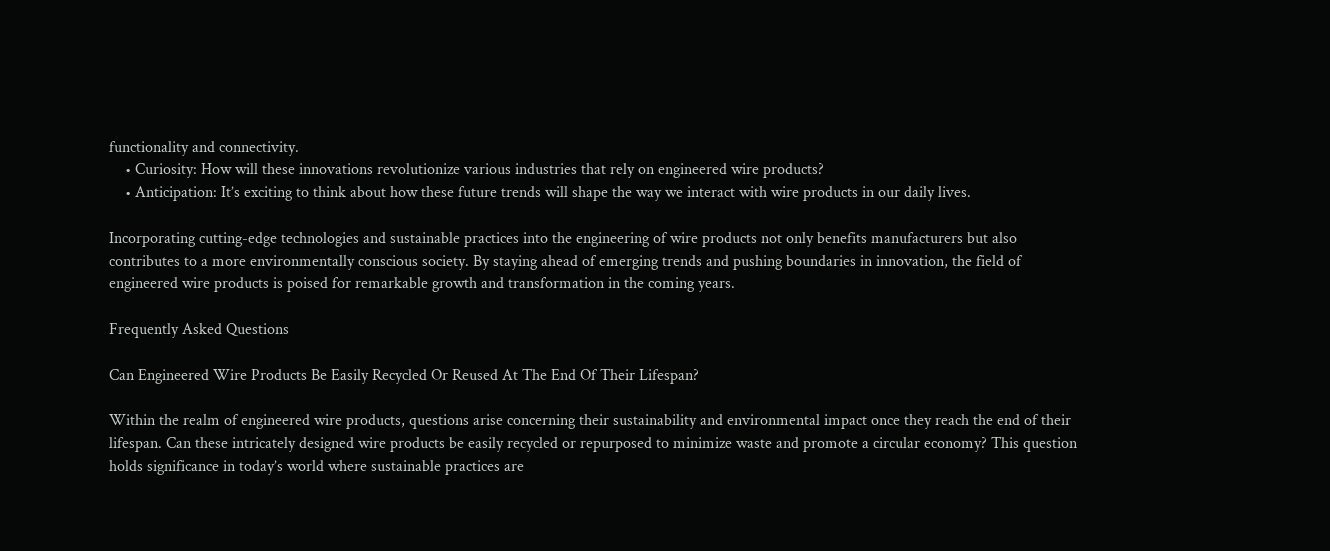functionality and connectivity.
    • Curiosity: How will these innovations revolutionize various industries that rely on engineered wire products?
    • Anticipation: It’s exciting to think about how these future trends will shape the way we interact with wire products in our daily lives.

Incorporating cutting-edge technologies and sustainable practices into the engineering of wire products not only benefits manufacturers but also contributes to a more environmentally conscious society. By staying ahead of emerging trends and pushing boundaries in innovation, the field of engineered wire products is poised for remarkable growth and transformation in the coming years.

Frequently Asked Questions

Can Engineered Wire Products Be Easily Recycled Or Reused At The End Of Their Lifespan?

Within the realm of engineered wire products, questions arise concerning their sustainability and environmental impact once they reach the end of their lifespan. Can these intricately designed wire products be easily recycled or repurposed to minimize waste and promote a circular economy? This question holds significance in today’s world where sustainable practices are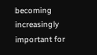becoming increasingly important for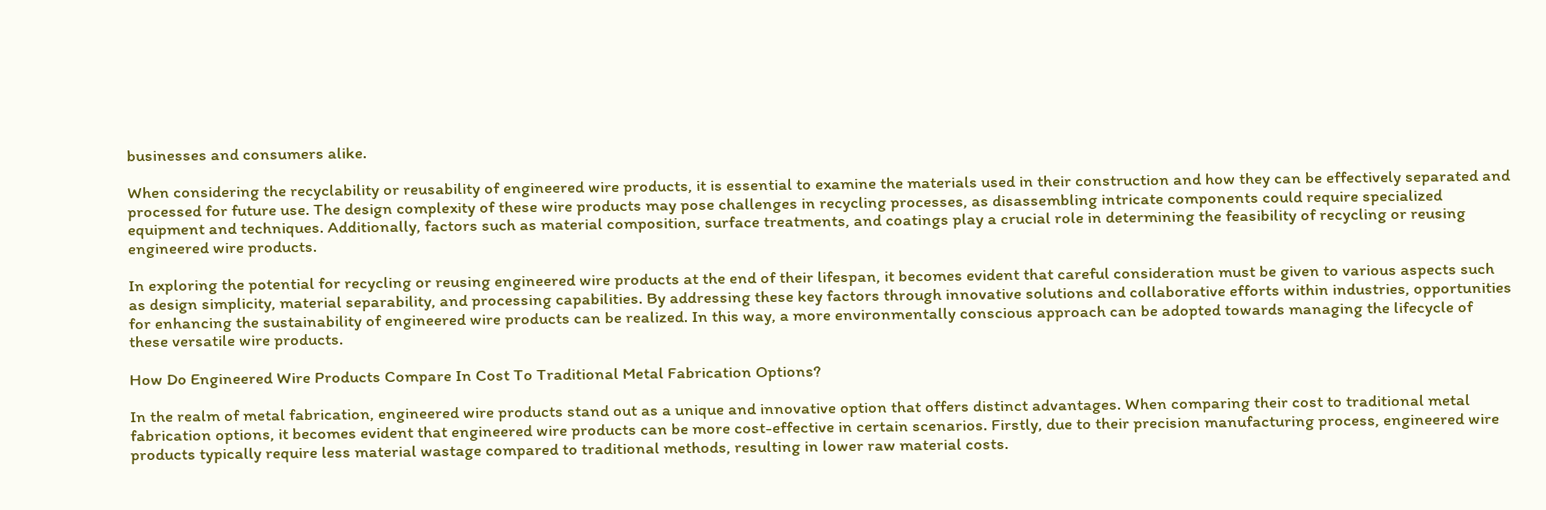businesses and consumers alike.

When considering the recyclability or reusability of engineered wire products, it is essential to examine the materials used in their construction and how they can be effectively separated and processed for future use. The design complexity of these wire products may pose challenges in recycling processes, as disassembling intricate components could require specialized equipment and techniques. Additionally, factors such as material composition, surface treatments, and coatings play a crucial role in determining the feasibility of recycling or reusing engineered wire products.

In exploring the potential for recycling or reusing engineered wire products at the end of their lifespan, it becomes evident that careful consideration must be given to various aspects such as design simplicity, material separability, and processing capabilities. By addressing these key factors through innovative solutions and collaborative efforts within industries, opportunities for enhancing the sustainability of engineered wire products can be realized. In this way, a more environmentally conscious approach can be adopted towards managing the lifecycle of these versatile wire products.

How Do Engineered Wire Products Compare In Cost To Traditional Metal Fabrication Options?

In the realm of metal fabrication, engineered wire products stand out as a unique and innovative option that offers distinct advantages. When comparing their cost to traditional metal fabrication options, it becomes evident that engineered wire products can be more cost-effective in certain scenarios. Firstly, due to their precision manufacturing process, engineered wire products typically require less material wastage compared to traditional methods, resulting in lower raw material costs.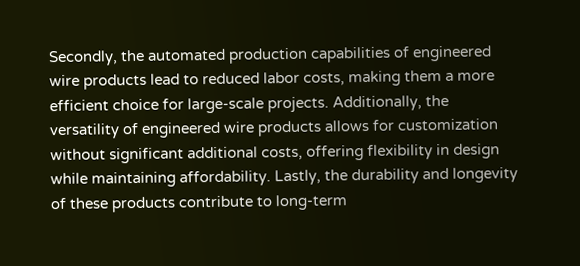Secondly, the automated production capabilities of engineered wire products lead to reduced labor costs, making them a more efficient choice for large-scale projects. Additionally, the versatility of engineered wire products allows for customization without significant additional costs, offering flexibility in design while maintaining affordability. Lastly, the durability and longevity of these products contribute to long-term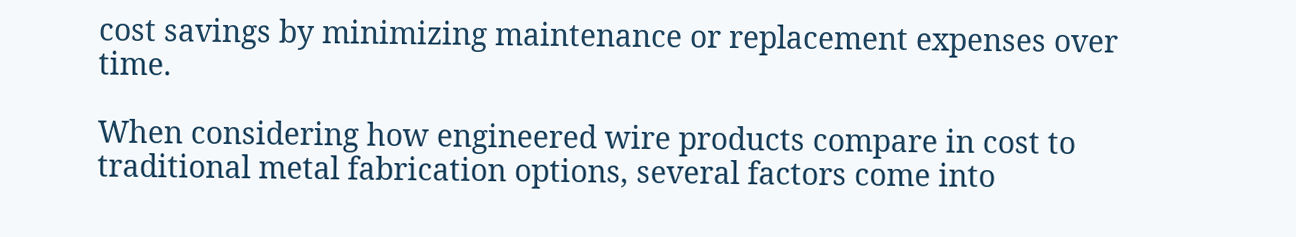cost savings by minimizing maintenance or replacement expenses over time.

When considering how engineered wire products compare in cost to traditional metal fabrication options, several factors come into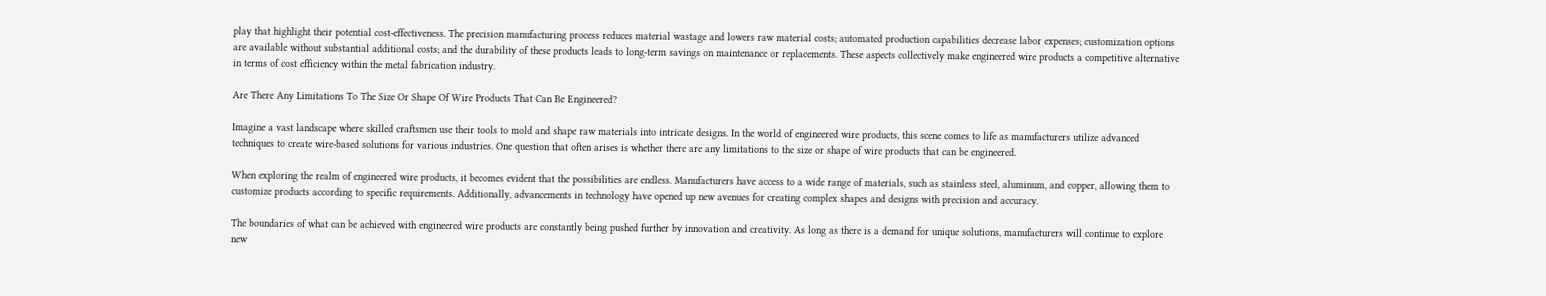play that highlight their potential cost-effectiveness. The precision manufacturing process reduces material wastage and lowers raw material costs; automated production capabilities decrease labor expenses; customization options are available without substantial additional costs; and the durability of these products leads to long-term savings on maintenance or replacements. These aspects collectively make engineered wire products a competitive alternative in terms of cost efficiency within the metal fabrication industry.

Are There Any Limitations To The Size Or Shape Of Wire Products That Can Be Engineered?

Imagine a vast landscape where skilled craftsmen use their tools to mold and shape raw materials into intricate designs. In the world of engineered wire products, this scene comes to life as manufacturers utilize advanced techniques to create wire-based solutions for various industries. One question that often arises is whether there are any limitations to the size or shape of wire products that can be engineered.

When exploring the realm of engineered wire products, it becomes evident that the possibilities are endless. Manufacturers have access to a wide range of materials, such as stainless steel, aluminum, and copper, allowing them to customize products according to specific requirements. Additionally, advancements in technology have opened up new avenues for creating complex shapes and designs with precision and accuracy.

The boundaries of what can be achieved with engineered wire products are constantly being pushed further by innovation and creativity. As long as there is a demand for unique solutions, manufacturers will continue to explore new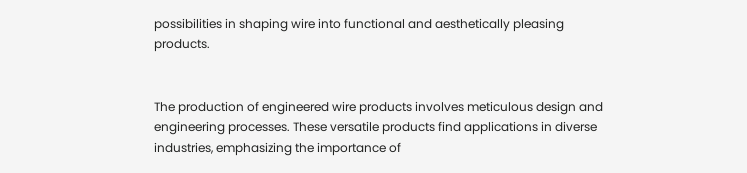possibilities in shaping wire into functional and aesthetically pleasing products.


The production of engineered wire products involves meticulous design and engineering processes. These versatile products find applications in diverse industries, emphasizing the importance of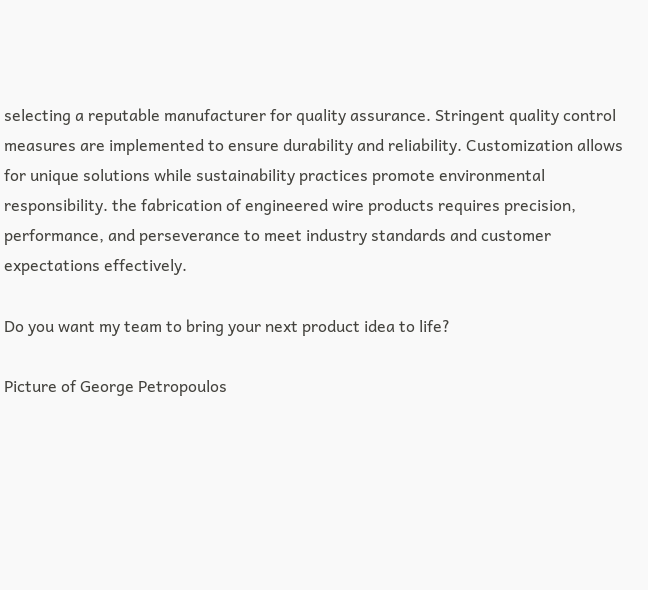selecting a reputable manufacturer for quality assurance. Stringent quality control measures are implemented to ensure durability and reliability. Customization allows for unique solutions while sustainability practices promote environmental responsibility. the fabrication of engineered wire products requires precision, performance, and perseverance to meet industry standards and customer expectations effectively.

Do you want my team to bring your next product idea to life?

Picture of George Petropoulos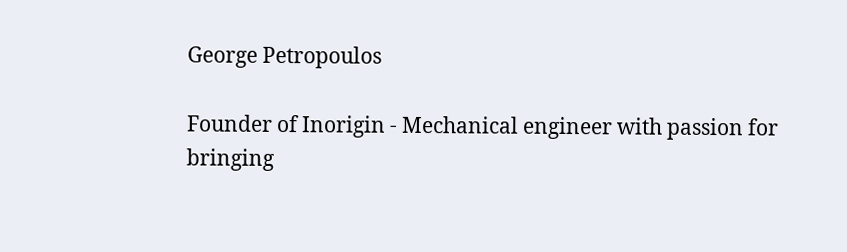George Petropoulos

Founder of Inorigin - Mechanical engineer with passion for bringing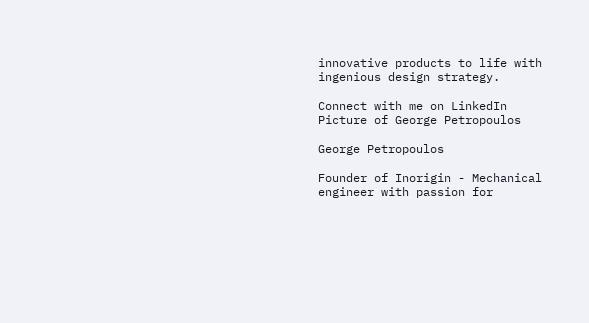innovative products to life with ingenious design strategy.

Connect with me on LinkedIn
Picture of George Petropoulos

George Petropoulos

Founder of Inorigin - Mechanical engineer with passion for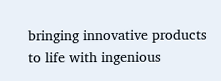bringing innovative products to life with ingenious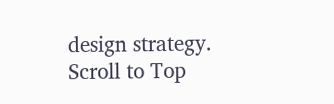design strategy.
Scroll to Top